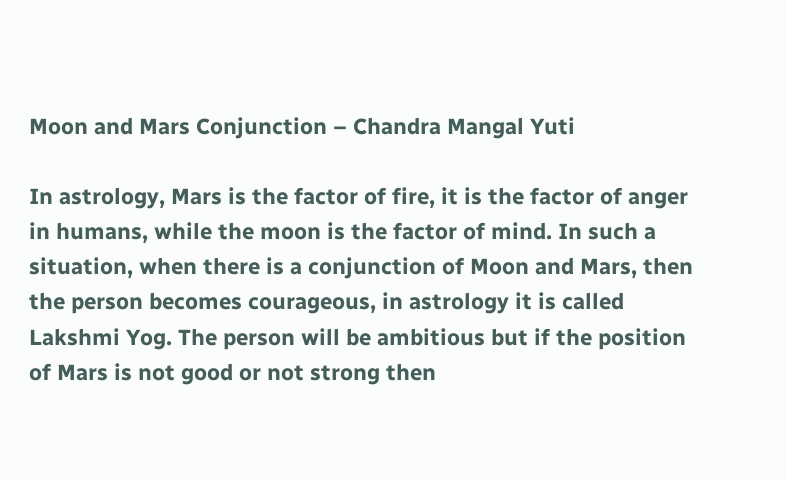Moon and Mars Conjunction – Chandra Mangal Yuti

In astrology, Mars is the factor of fire, it is the factor of anger in humans, while the moon is the factor of mind. In such a situation, when there is a conjunction of Moon and Mars, then the person becomes courageous, in astrology it is called Lakshmi Yog. The person will be ambitious but if the position of Mars is not good or not strong then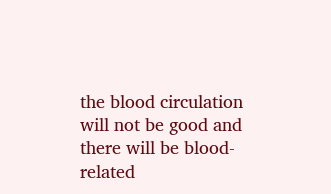the blood circulation will not be good and there will be blood-related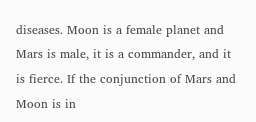diseases. Moon is a female planet and Mars is male, it is a commander, and it is fierce. If the conjunction of Mars and Moon is in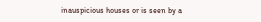inauspicious houses or is seen by a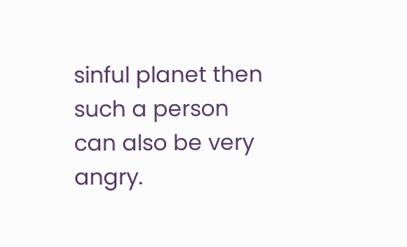sinful planet then such a person can also be very angry.